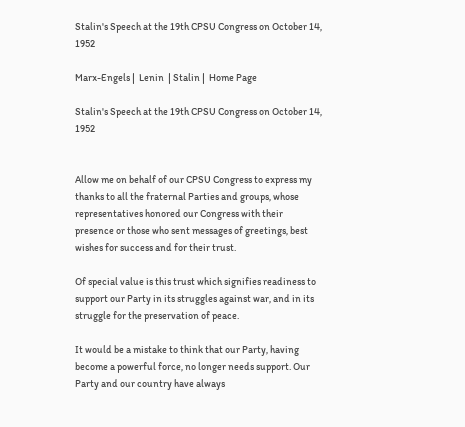Stalin's Speech at the 19th CPSU Congress on October 14, 1952

Marx-Engels |  Lenin  | Stalin |  Home Page

Stalin's Speech at the 19th CPSU Congress on October 14, 1952


Allow me on behalf of our CPSU Congress to express my thanks to all the fraternal Parties and groups, whose representatives honored our Congress with their presence or those who sent messages of greetings, best wishes for success and for their trust.

Of special value is this trust which signifies readiness to support our Party in its struggles against war, and in its struggle for the preservation of peace.

It would be a mistake to think that our Party, having become a powerful force, no longer needs support. Our Party and our country have always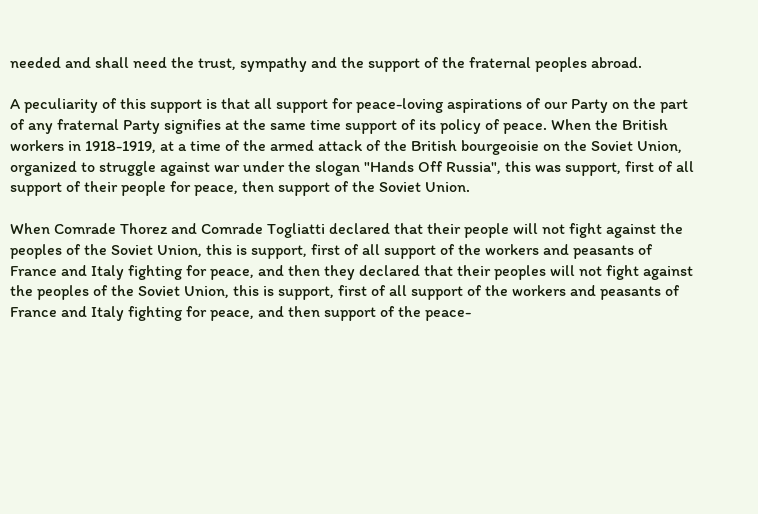needed and shall need the trust, sympathy and the support of the fraternal peoples abroad.

A peculiarity of this support is that all support for peace-loving aspirations of our Party on the part of any fraternal Party signifies at the same time support of its policy of peace. When the British workers in 1918-1919, at a time of the armed attack of the British bourgeoisie on the Soviet Union, organized to struggle against war under the slogan "Hands Off Russia", this was support, first of all support of their people for peace, then support of the Soviet Union.

When Comrade Thorez and Comrade Togliatti declared that their people will not fight against the peoples of the Soviet Union, this is support, first of all support of the workers and peasants of France and Italy fighting for peace, and then they declared that their peoples will not fight against the peoples of the Soviet Union, this is support, first of all support of the workers and peasants of France and Italy fighting for peace, and then support of the peace-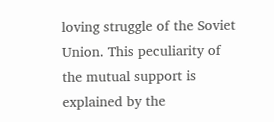loving struggle of the Soviet Union. This peculiarity of the mutual support is explained by the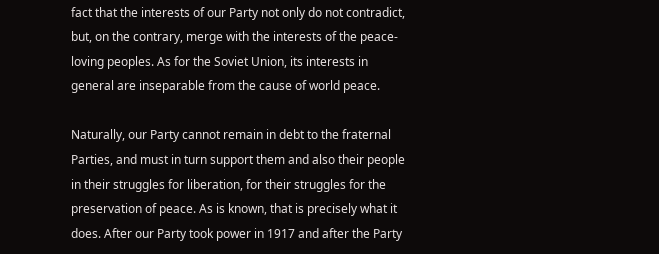fact that the interests of our Party not only do not contradict, but, on the contrary, merge with the interests of the peace-loving peoples. As for the Soviet Union, its interests in general are inseparable from the cause of world peace.

Naturally, our Party cannot remain in debt to the fraternal Parties, and must in turn support them and also their people in their struggles for liberation, for their struggles for the preservation of peace. As is known, that is precisely what it does. After our Party took power in 1917 and after the Party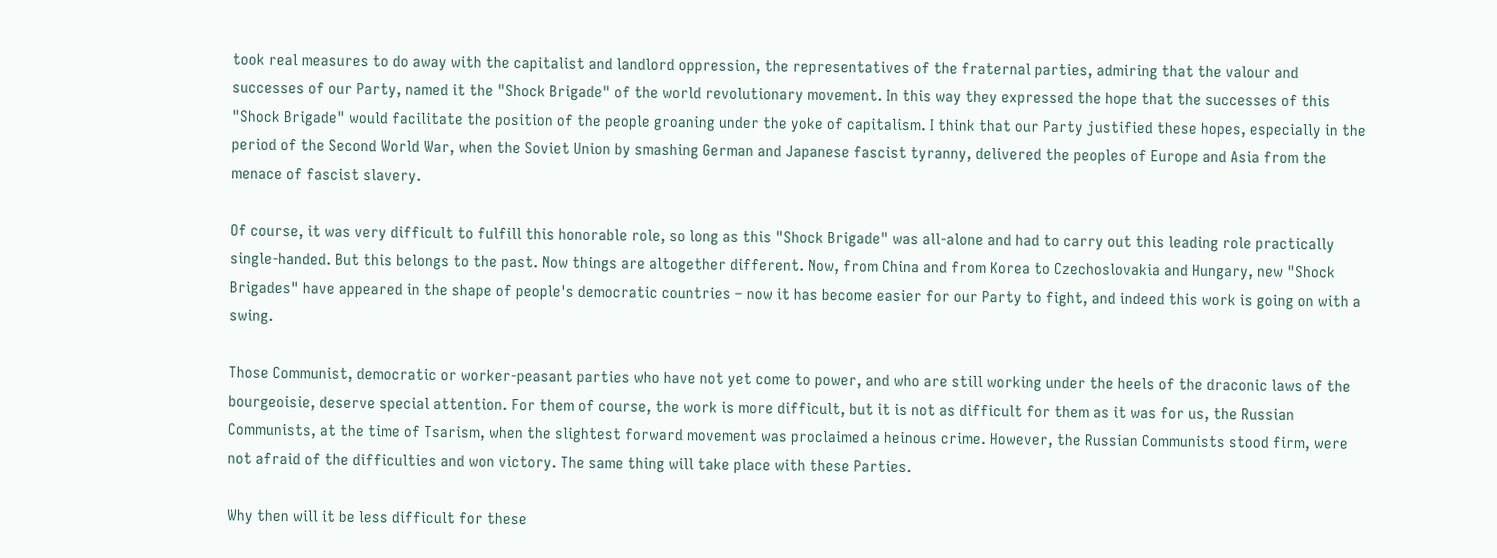took real measures to do away with the capitalist and landlord oppression, the representatives of the fraternal parties, admiring that the valour and successes of our Party, named it the "Shock Brigade" of the world revolutionary movement. In this way they expressed the hope that the successes of this "Shock Brigade" would facilitate the position of the people groaning under the yoke of capitalism. I think that our Party justified these hopes, especially in the period of the Second World War, when the Soviet Union by smashing German and Japanese fascist tyranny, delivered the peoples of Europe and Asia from the menace of fascist slavery.

Of course, it was very difficult to fulfill this honorable role, so long as this "Shock Brigade" was all-alone and had to carry out this leading role practically single-handed. But this belongs to the past. Now things are altogether different. Now, from China and from Korea to Czechoslovakia and Hungary, new "Shock Brigades" have appeared in the shape of people's democratic countries – now it has become easier for our Party to fight, and indeed this work is going on with a swing.

Those Communist, democratic or worker-peasant parties who have not yet come to power, and who are still working under the heels of the draconic laws of the bourgeoisie, deserve special attention. For them of course, the work is more difficult, but it is not as difficult for them as it was for us, the Russian Communists, at the time of Tsarism, when the slightest forward movement was proclaimed a heinous crime. However, the Russian Communists stood firm, were not afraid of the difficulties and won victory. The same thing will take place with these Parties.

Why then will it be less difficult for these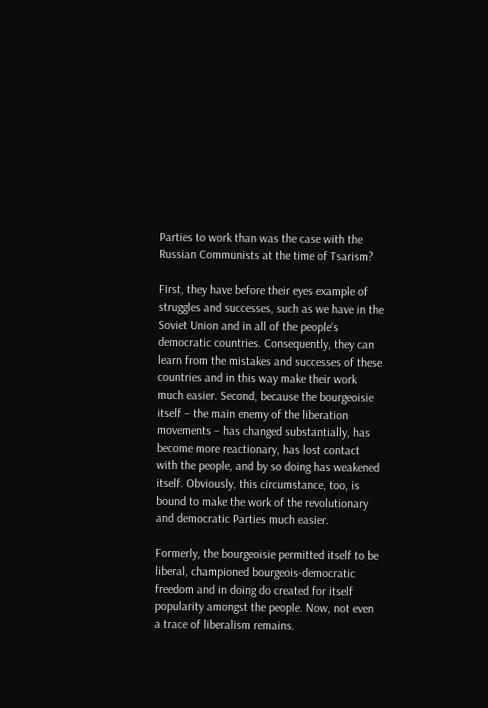Parties to work than was the case with the Russian Communists at the time of Tsarism?

First, they have before their eyes example of struggles and successes, such as we have in the Soviet Union and in all of the people's democratic countries. Consequently, they can learn from the mistakes and successes of these countries and in this way make their work much easier. Second, because the bourgeoisie itself – the main enemy of the liberation movements – has changed substantially, has become more reactionary, has lost contact with the people, and by so doing has weakened itself. Obviously, this circumstance, too, is bound to make the work of the revolutionary and democratic Parties much easier.

Formerly, the bourgeoisie permitted itself to be liberal, championed bourgeois-democratic freedom and in doing do created for itself popularity amongst the people. Now, not even a trace of liberalism remains.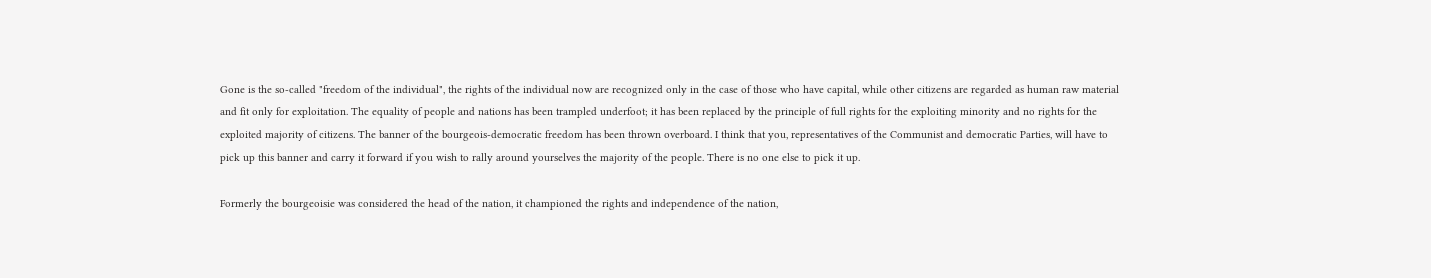Gone is the so-called "freedom of the individual", the rights of the individual now are recognized only in the case of those who have capital, while other citizens are regarded as human raw material and fit only for exploitation. The equality of people and nations has been trampled underfoot; it has been replaced by the principle of full rights for the exploiting minority and no rights for the exploited majority of citizens. The banner of the bourgeois-democratic freedom has been thrown overboard. I think that you, representatives of the Communist and democratic Parties, will have to pick up this banner and carry it forward if you wish to rally around yourselves the majority of the people. There is no one else to pick it up.

Formerly the bourgeoisie was considered the head of the nation, it championed the rights and independence of the nation,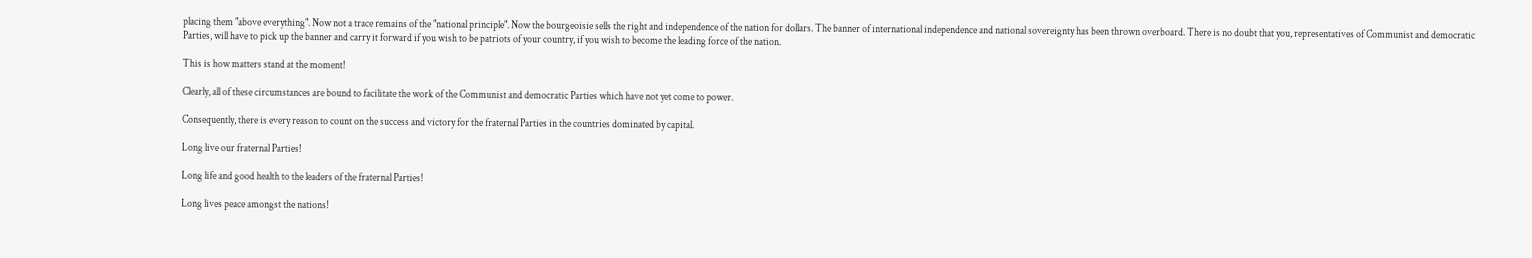placing them "above everything". Now not a trace remains of the "national principle". Now the bourgeoisie sells the right and independence of the nation for dollars. The banner of international independence and national sovereignty has been thrown overboard. There is no doubt that you, representatives of Communist and democratic Parties, will have to pick up the banner and carry it forward if you wish to be patriots of your country, if you wish to become the leading force of the nation.

This is how matters stand at the moment!

Clearly, all of these circumstances are bound to facilitate the work of the Communist and democratic Parties which have not yet come to power.

Consequently, there is every reason to count on the success and victory for the fraternal Parties in the countries dominated by capital.

Long live our fraternal Parties!

Long life and good health to the leaders of the fraternal Parties!

Long lives peace amongst the nations!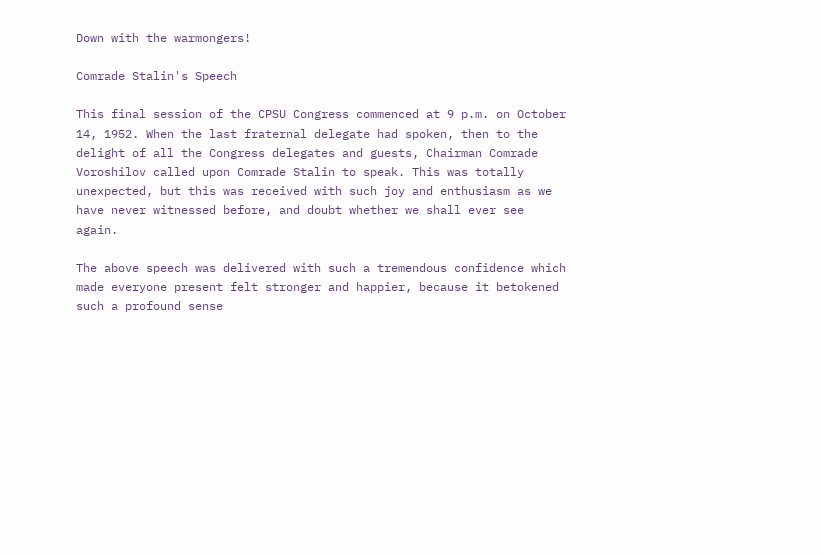Down with the warmongers!

Comrade Stalin's Speech

This final session of the CPSU Congress commenced at 9 p.m. on October 14, 1952. When the last fraternal delegate had spoken, then to the delight of all the Congress delegates and guests, Chairman Comrade Voroshilov called upon Comrade Stalin to speak. This was totally unexpected, but this was received with such joy and enthusiasm as we have never witnessed before, and doubt whether we shall ever see again.

The above speech was delivered with such a tremendous confidence which made everyone present felt stronger and happier, because it betokened such a profound sense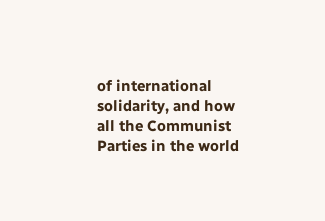of international solidarity, and how all the Communist Parties in the world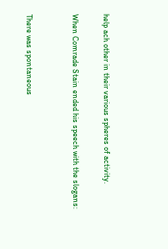help ach other in their various spheres of activity.

When Comrade Stain ended his speech with the slogans:


There was spontaneous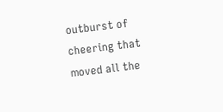outburst of cheering that moved all the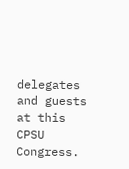delegates and guests at this CPSU Congress.